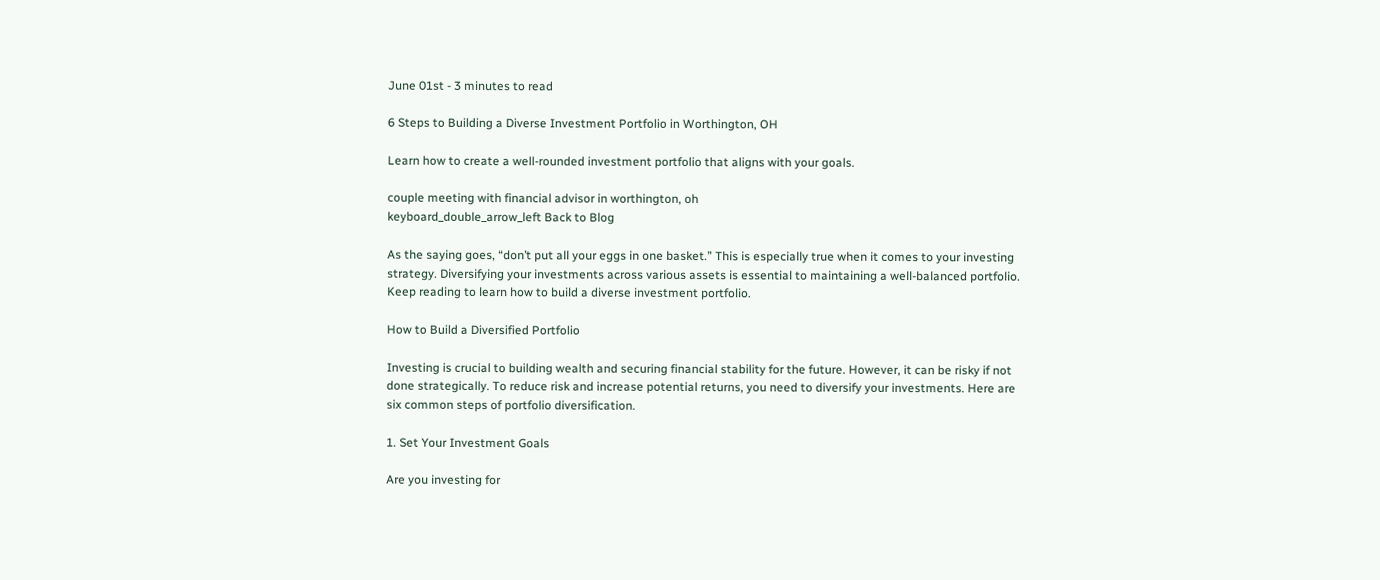June 01st - 3 minutes to read

6 Steps to Building a Diverse Investment Portfolio in Worthington, OH

Learn how to create a well-rounded investment portfolio that aligns with your goals.

couple meeting with financial advisor in worthington, oh
keyboard_double_arrow_left Back to Blog

As the saying goes, “don’t put all your eggs in one basket.” This is especially true when it comes to your investing strategy. Diversifying your investments across various assets is essential to maintaining a well-balanced portfolio. Keep reading to learn how to build a diverse investment portfolio.

How to Build a Diversified Portfolio

Investing is crucial to building wealth and securing financial stability for the future. However, it can be risky if not done strategically. To reduce risk and increase potential returns, you need to diversify your investments. Here are six common steps of portfolio diversification.

1. Set Your Investment Goals

Are you investing for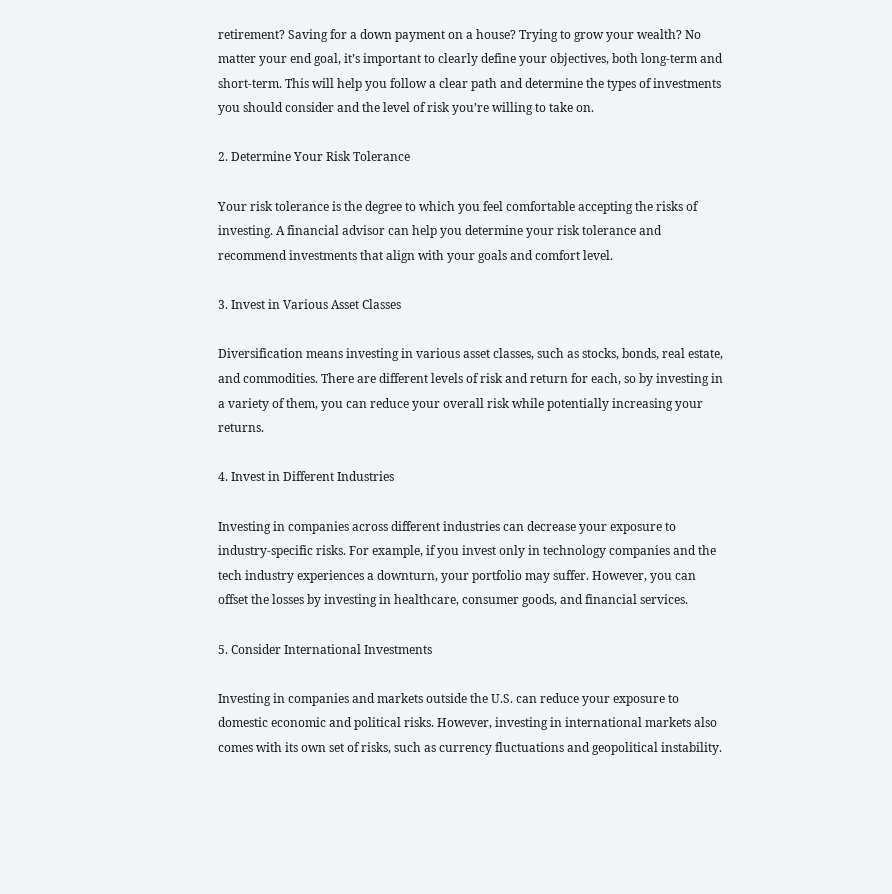retirement? Saving for a down payment on a house? Trying to grow your wealth? No matter your end goal, it’s important to clearly define your objectives, both long-term and short-term. This will help you follow a clear path and determine the types of investments you should consider and the level of risk you’re willing to take on.

2. Determine Your Risk Tolerance

Your risk tolerance is the degree to which you feel comfortable accepting the risks of investing. A financial advisor can help you determine your risk tolerance and recommend investments that align with your goals and comfort level.

3. Invest in Various Asset Classes

Diversification means investing in various asset classes, such as stocks, bonds, real estate, and commodities. There are different levels of risk and return for each, so by investing in a variety of them, you can reduce your overall risk while potentially increasing your returns.

4. Invest in Different Industries

Investing in companies across different industries can decrease your exposure to industry-specific risks. For example, if you invest only in technology companies and the tech industry experiences a downturn, your portfolio may suffer. However, you can offset the losses by investing in healthcare, consumer goods, and financial services.

5. Consider International Investments

Investing in companies and markets outside the U.S. can reduce your exposure to domestic economic and political risks. However, investing in international markets also comes with its own set of risks, such as currency fluctuations and geopolitical instability.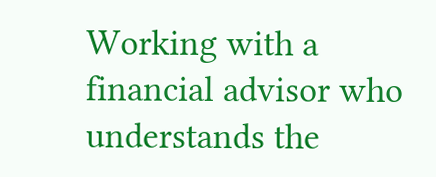Working with a financial advisor who understands the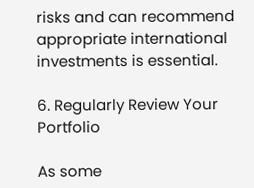risks and can recommend appropriate international investments is essential.

6. Regularly Review Your Portfolio

As some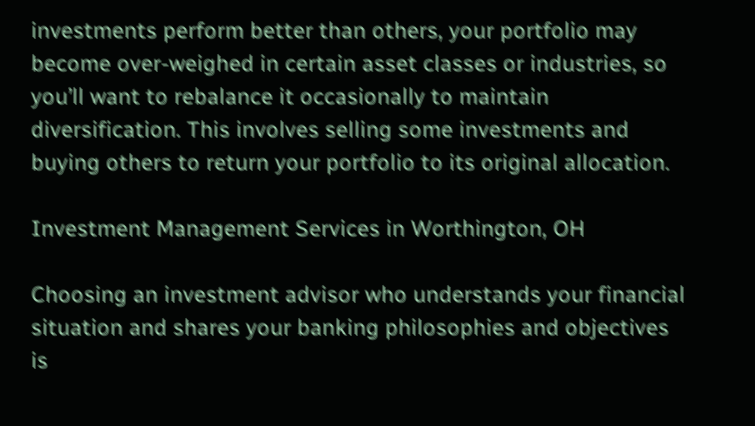investments perform better than others, your portfolio may become over-weighed in certain asset classes or industries, so you’ll want to rebalance it occasionally to maintain diversification. This involves selling some investments and buying others to return your portfolio to its original allocation.

Investment Management Services in Worthington, OH

Choosing an investment advisor who understands your financial situation and shares your banking philosophies and objectives is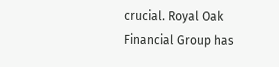crucial. Royal Oak Financial Group has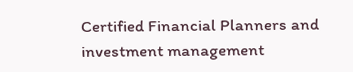Certified Financial Planners and investment management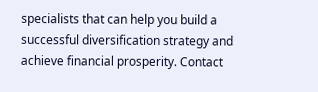specialists that can help you build a successful diversification strategy and achieve financial prosperity. Contact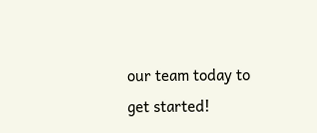our team today to get started!